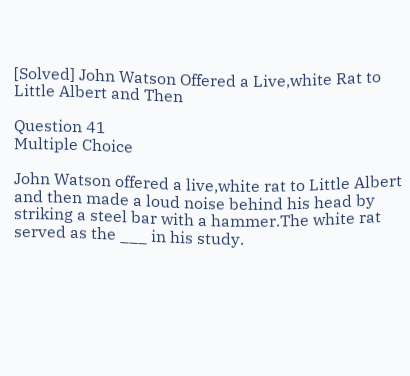[Solved] John Watson Offered a Live,white Rat to Little Albert and Then

Question 41
Multiple Choice

John Watson offered a live,white rat to Little Albert and then made a loud noise behind his head by striking a steel bar with a hammer.The white rat served as the ___ in his study.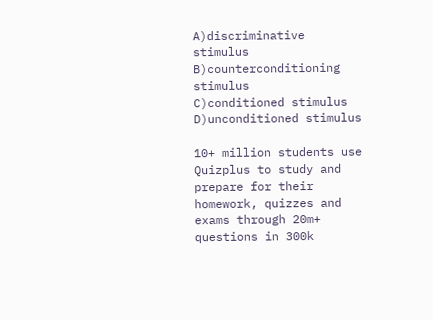A)discriminative stimulus
B)counterconditioning stimulus
C)conditioned stimulus
D)unconditioned stimulus

10+ million students use Quizplus to study and prepare for their homework, quizzes and exams through 20m+ questions in 300k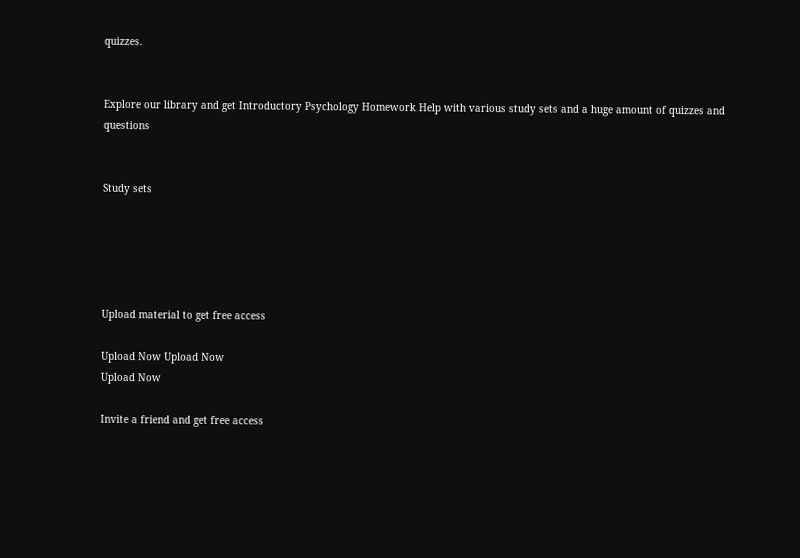quizzes.


Explore our library and get Introductory Psychology Homework Help with various study sets and a huge amount of quizzes and questions


Study sets





Upload material to get free access

Upload Now Upload Now
Upload Now

Invite a friend and get free access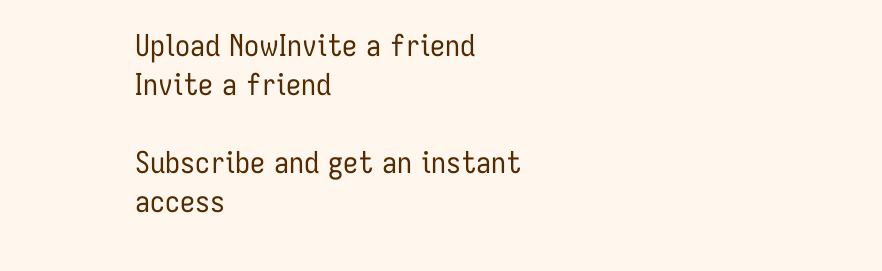Upload NowInvite a friend
Invite a friend

Subscribe and get an instant access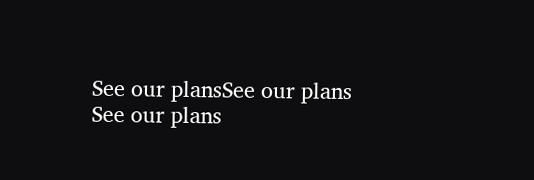See our plansSee our plans
See our plans